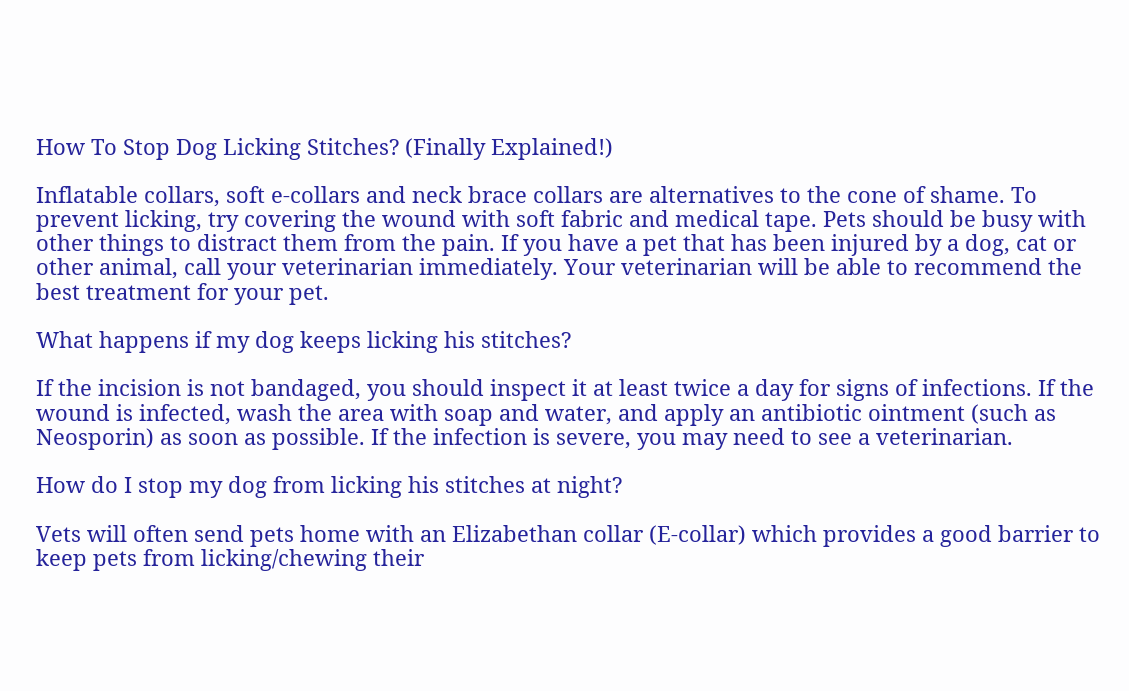How To Stop Dog Licking Stitches? (Finally Explained!)

Inflatable collars, soft e-collars and neck brace collars are alternatives to the cone of shame. To prevent licking, try covering the wound with soft fabric and medical tape. Pets should be busy with other things to distract them from the pain. If you have a pet that has been injured by a dog, cat or other animal, call your veterinarian immediately. Your veterinarian will be able to recommend the best treatment for your pet.

What happens if my dog keeps licking his stitches?

If the incision is not bandaged, you should inspect it at least twice a day for signs of infections. If the wound is infected, wash the area with soap and water, and apply an antibiotic ointment (such as Neosporin) as soon as possible. If the infection is severe, you may need to see a veterinarian.

How do I stop my dog from licking his stitches at night?

Vets will often send pets home with an Elizabethan collar (E-collar) which provides a good barrier to keep pets from licking/chewing their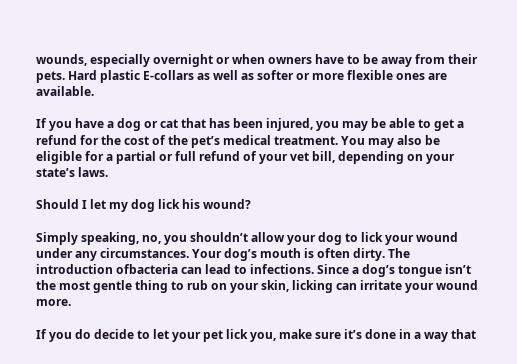wounds, especially overnight or when owners have to be away from their pets. Hard plastic E-collars as well as softer or more flexible ones are available.

If you have a dog or cat that has been injured, you may be able to get a refund for the cost of the pet’s medical treatment. You may also be eligible for a partial or full refund of your vet bill, depending on your state’s laws.

Should I let my dog lick his wound?

Simply speaking, no, you shouldn’t allow your dog to lick your wound under any circumstances. Your dog’s mouth is often dirty. The introduction ofbacteria can lead to infections. Since a dog’s tongue isn’t the most gentle thing to rub on your skin, licking can irritate your wound more.

If you do decide to let your pet lick you, make sure it’s done in a way that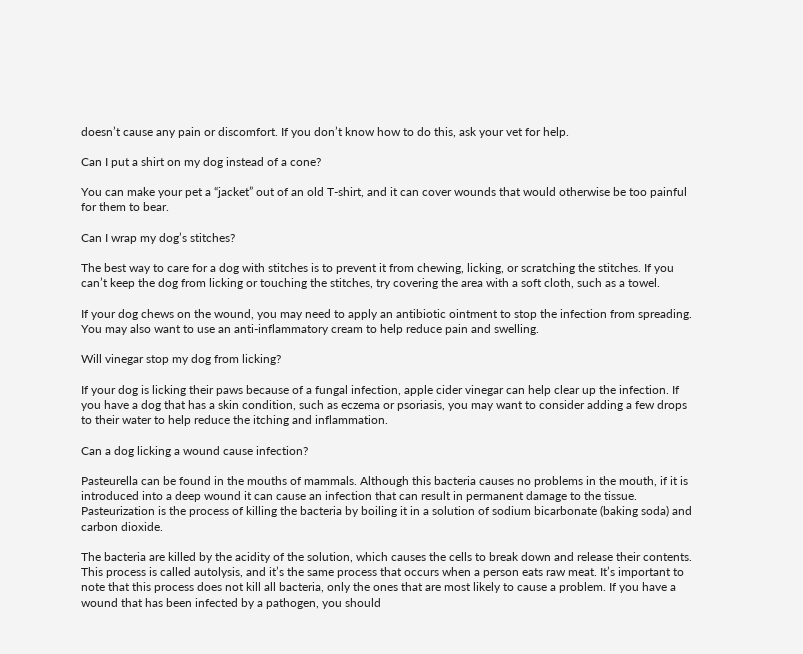doesn’t cause any pain or discomfort. If you don’t know how to do this, ask your vet for help.

Can I put a shirt on my dog instead of a cone?

You can make your pet a “jacket” out of an old T-shirt, and it can cover wounds that would otherwise be too painful for them to bear.

Can I wrap my dog’s stitches?

The best way to care for a dog with stitches is to prevent it from chewing, licking, or scratching the stitches. If you can’t keep the dog from licking or touching the stitches, try covering the area with a soft cloth, such as a towel.

If your dog chews on the wound, you may need to apply an antibiotic ointment to stop the infection from spreading. You may also want to use an anti-inflammatory cream to help reduce pain and swelling.

Will vinegar stop my dog from licking?

If your dog is licking their paws because of a fungal infection, apple cider vinegar can help clear up the infection. If you have a dog that has a skin condition, such as eczema or psoriasis, you may want to consider adding a few drops to their water to help reduce the itching and inflammation.

Can a dog licking a wound cause infection?

Pasteurella can be found in the mouths of mammals. Although this bacteria causes no problems in the mouth, if it is introduced into a deep wound it can cause an infection that can result in permanent damage to the tissue. Pasteurization is the process of killing the bacteria by boiling it in a solution of sodium bicarbonate (baking soda) and carbon dioxide.

The bacteria are killed by the acidity of the solution, which causes the cells to break down and release their contents. This process is called autolysis, and it’s the same process that occurs when a person eats raw meat. It’s important to note that this process does not kill all bacteria, only the ones that are most likely to cause a problem. If you have a wound that has been infected by a pathogen, you should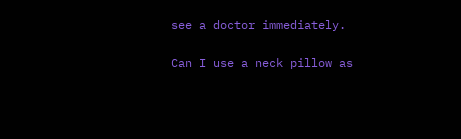see a doctor immediately.

Can I use a neck pillow as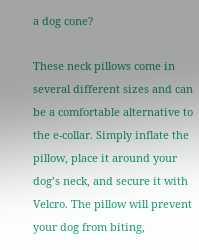a dog cone?

These neck pillows come in several different sizes and can be a comfortable alternative to the e-collar. Simply inflate the pillow, place it around your dog’s neck, and secure it with Velcro. The pillow will prevent your dog from biting,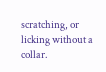scratching, or licking without a collar.